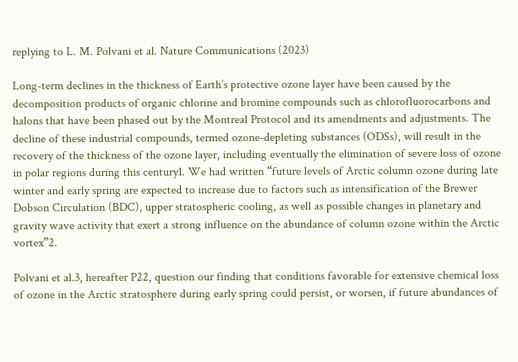replying to L. M. Polvani et al. Nature Communications (2023)

Long-term declines in the thickness of Earth’s protective ozone layer have been caused by the decomposition products of organic chlorine and bromine compounds such as chlorofluorocarbons and halons that have been phased out by the Montreal Protocol and its amendments and adjustments. The decline of these industrial compounds, termed ozone-depleting substances (ODSs), will result in the recovery of the thickness of the ozone layer, including eventually the elimination of severe loss of ozone in polar regions during this century1. We had written “future levels of Arctic column ozone during late winter and early spring are expected to increase due to factors such as intensification of the Brewer Dobson Circulation (BDC), upper stratospheric cooling, as well as possible changes in planetary and gravity wave activity that exert a strong influence on the abundance of column ozone within the Arctic vortex”2.

Polvani et al.3, hereafter P22, question our finding that conditions favorable for extensive chemical loss of ozone in the Arctic stratosphere during early spring could persist, or worsen, if future abundances of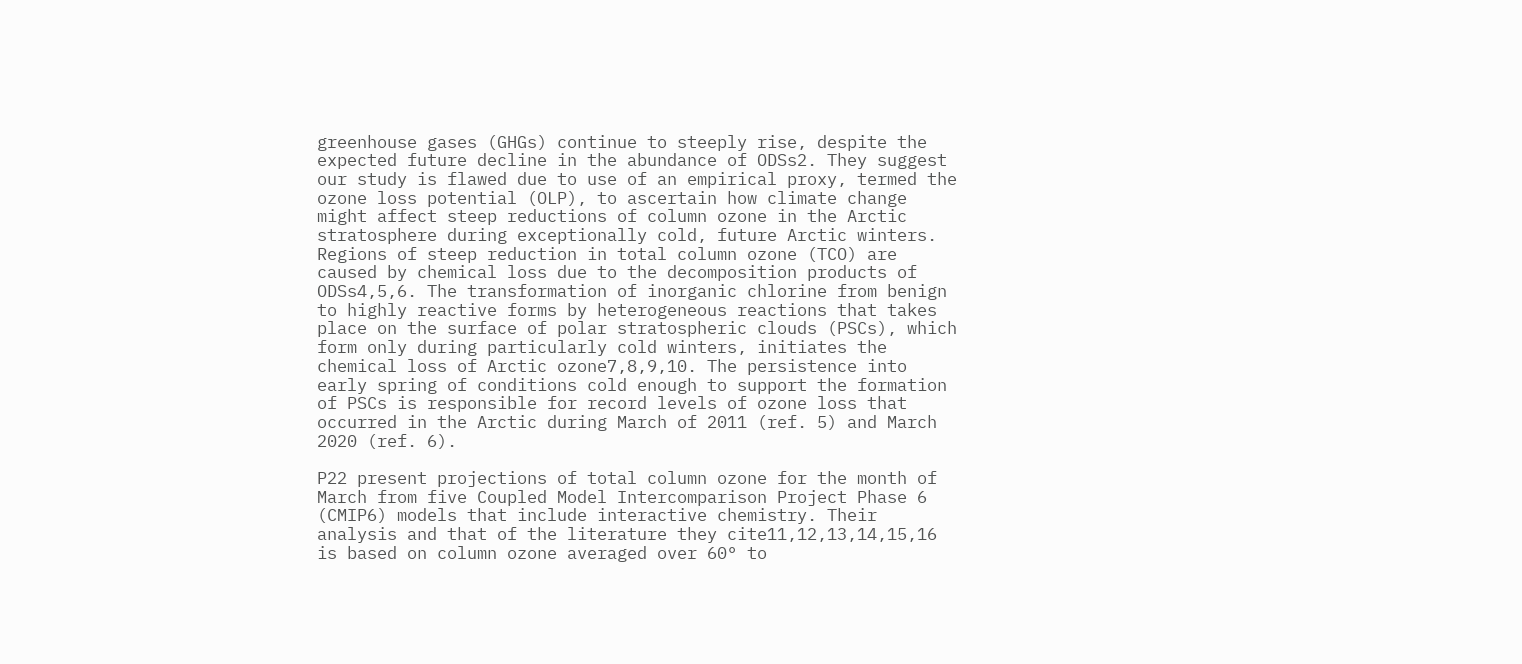greenhouse gases (GHGs) continue to steeply rise, despite the expected future decline in the abundance of ODSs2. They suggest our study is flawed due to use of an empirical proxy, termed the ozone loss potential (OLP), to ascertain how climate change might affect steep reductions of column ozone in the Arctic stratosphere during exceptionally cold, future Arctic winters. Regions of steep reduction in total column ozone (TCO) are caused by chemical loss due to the decomposition products of ODSs4,5,6. The transformation of inorganic chlorine from benign to highly reactive forms by heterogeneous reactions that takes place on the surface of polar stratospheric clouds (PSCs), which form only during particularly cold winters, initiates the chemical loss of Arctic ozone7,8,9,10. The persistence into early spring of conditions cold enough to support the formation of PSCs is responsible for record levels of ozone loss that occurred in the Arctic during March of 2011 (ref. 5) and March 2020 (ref. 6).

P22 present projections of total column ozone for the month of March from five Coupled Model Intercomparison Project Phase 6 (CMIP6) models that include interactive chemistry. Their analysis and that of the literature they cite11,12,13,14,15,16 is based on column ozone averaged over 60° to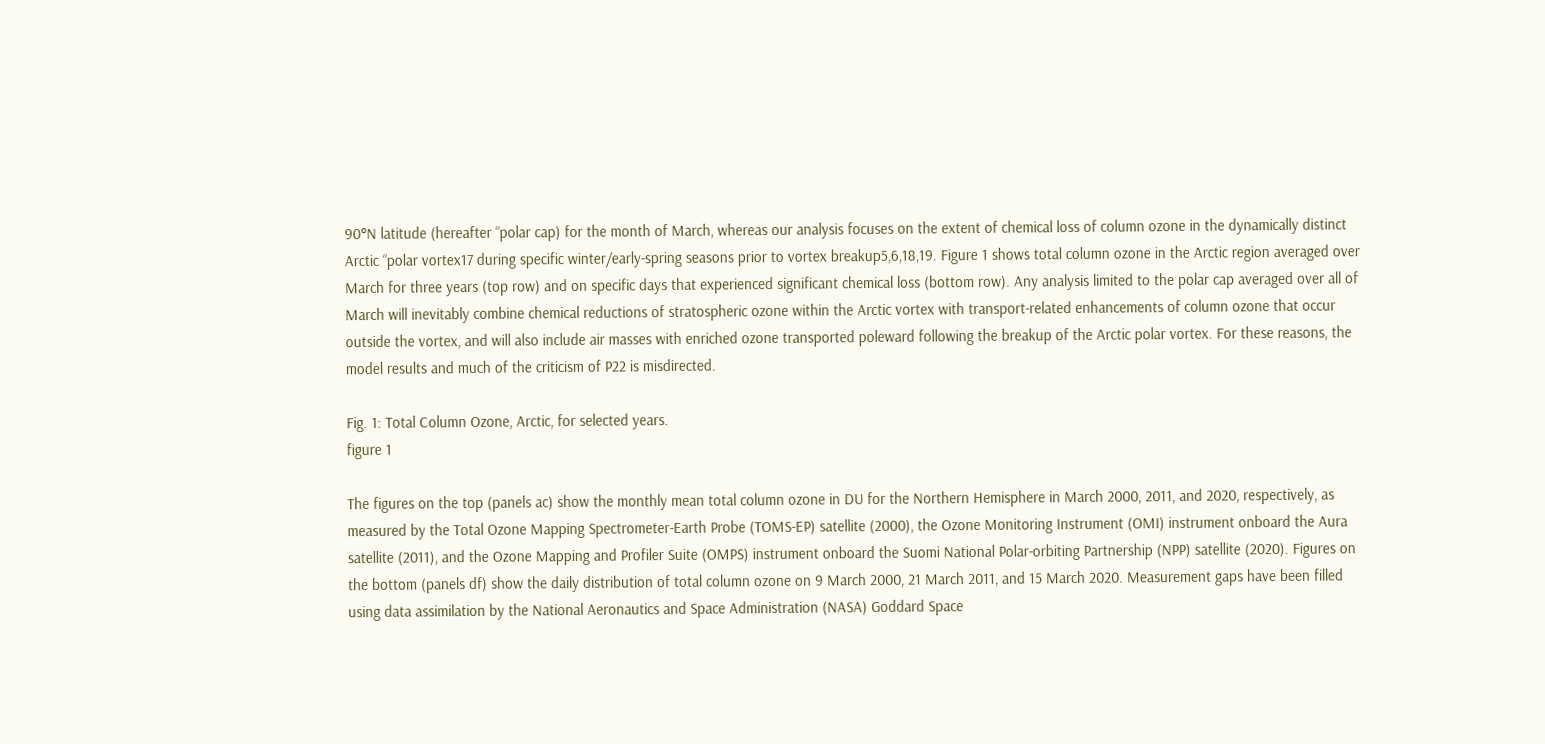90°N latitude (hereafter “polar cap) for the month of March, whereas our analysis focuses on the extent of chemical loss of column ozone in the dynamically distinct Arctic “polar vortex17 during specific winter/early-spring seasons prior to vortex breakup5,6,18,19. Figure 1 shows total column ozone in the Arctic region averaged over March for three years (top row) and on specific days that experienced significant chemical loss (bottom row). Any analysis limited to the polar cap averaged over all of March will inevitably combine chemical reductions of stratospheric ozone within the Arctic vortex with transport-related enhancements of column ozone that occur outside the vortex, and will also include air masses with enriched ozone transported poleward following the breakup of the Arctic polar vortex. For these reasons, the model results and much of the criticism of P22 is misdirected.

Fig. 1: Total Column Ozone, Arctic, for selected years.
figure 1

The figures on the top (panels ac) show the monthly mean total column ozone in DU for the Northern Hemisphere in March 2000, 2011, and 2020, respectively, as measured by the Total Ozone Mapping Spectrometer-Earth Probe (TOMS-EP) satellite (2000), the Ozone Monitoring Instrument (OMI) instrument onboard the Aura satellite (2011), and the Ozone Mapping and Profiler Suite (OMPS) instrument onboard the Suomi National Polar-orbiting Partnership (NPP) satellite (2020). Figures on the bottom (panels df) show the daily distribution of total column ozone on 9 March 2000, 21 March 2011, and 15 March 2020. Measurement gaps have been filled using data assimilation by the National Aeronautics and Space Administration (NASA) Goddard Space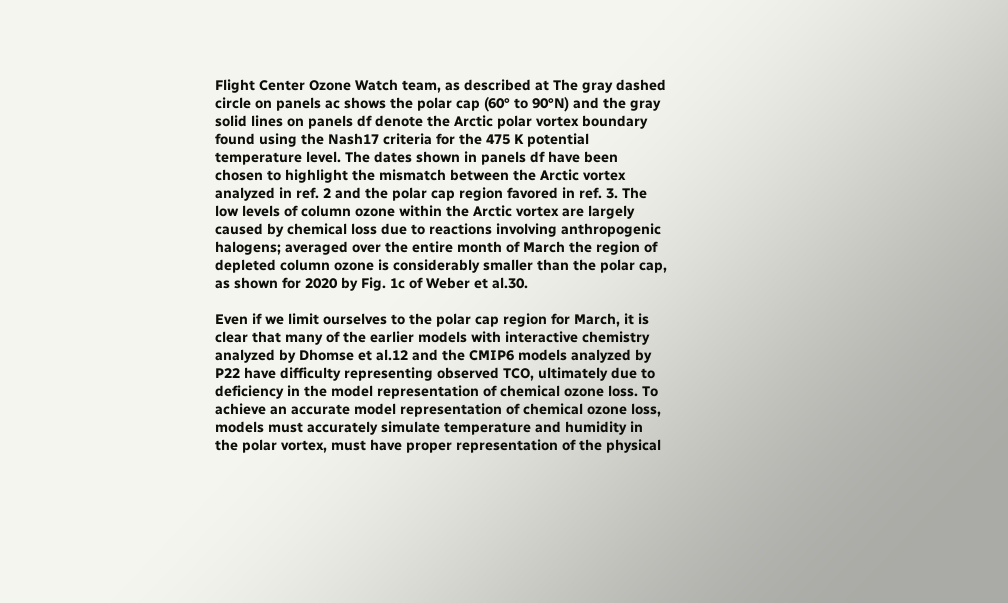Flight Center Ozone Watch team, as described at The gray dashed circle on panels ac shows the polar cap (60° to 90°N) and the gray solid lines on panels df denote the Arctic polar vortex boundary found using the Nash17 criteria for the 475 K potential temperature level. The dates shown in panels df have been chosen to highlight the mismatch between the Arctic vortex analyzed in ref. 2 and the polar cap region favored in ref. 3. The low levels of column ozone within the Arctic vortex are largely caused by chemical loss due to reactions involving anthropogenic halogens; averaged over the entire month of March the region of depleted column ozone is considerably smaller than the polar cap, as shown for 2020 by Fig. 1c of Weber et al.30.

Even if we limit ourselves to the polar cap region for March, it is clear that many of the earlier models with interactive chemistry analyzed by Dhomse et al.12 and the CMIP6 models analyzed by P22 have difficulty representing observed TCO, ultimately due to deficiency in the model representation of chemical ozone loss. To achieve an accurate model representation of chemical ozone loss, models must accurately simulate temperature and humidity in the polar vortex, must have proper representation of the physical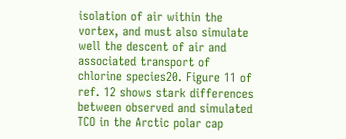isolation of air within the vortex, and must also simulate well the descent of air and associated transport of chlorine species20. Figure 11 of ref. 12 shows stark differences between observed and simulated TCO in the Arctic polar cap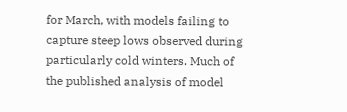for March, with models failing to capture steep lows observed during particularly cold winters. Much of the published analysis of model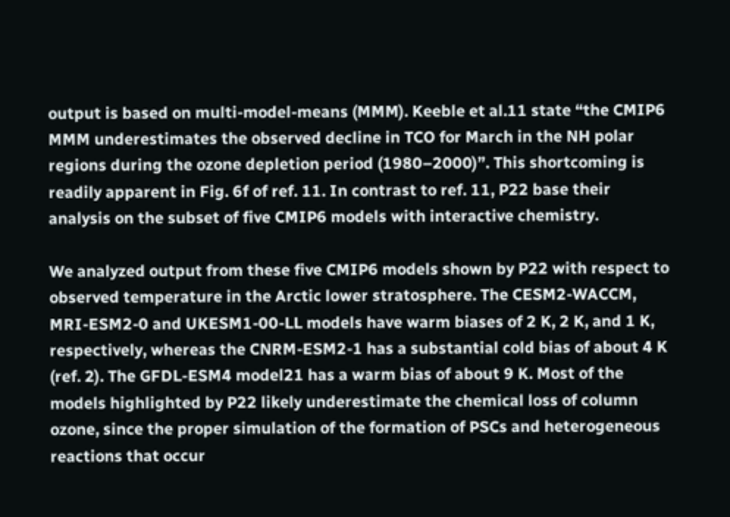output is based on multi-model-means (MMM). Keeble et al.11 state “the CMIP6 MMM underestimates the observed decline in TCO for March in the NH polar regions during the ozone depletion period (1980–2000)”. This shortcoming is readily apparent in Fig. 6f of ref. 11. In contrast to ref. 11, P22 base their analysis on the subset of five CMIP6 models with interactive chemistry.

We analyzed output from these five CMIP6 models shown by P22 with respect to observed temperature in the Arctic lower stratosphere. The CESM2-WACCM, MRI-ESM2-0 and UKESM1-00-LL models have warm biases of 2 K, 2 K, and 1 K, respectively, whereas the CNRM-ESM2-1 has a substantial cold bias of about 4 K (ref. 2). The GFDL-ESM4 model21 has a warm bias of about 9 K. Most of the models highlighted by P22 likely underestimate the chemical loss of column ozone, since the proper simulation of the formation of PSCs and heterogeneous reactions that occur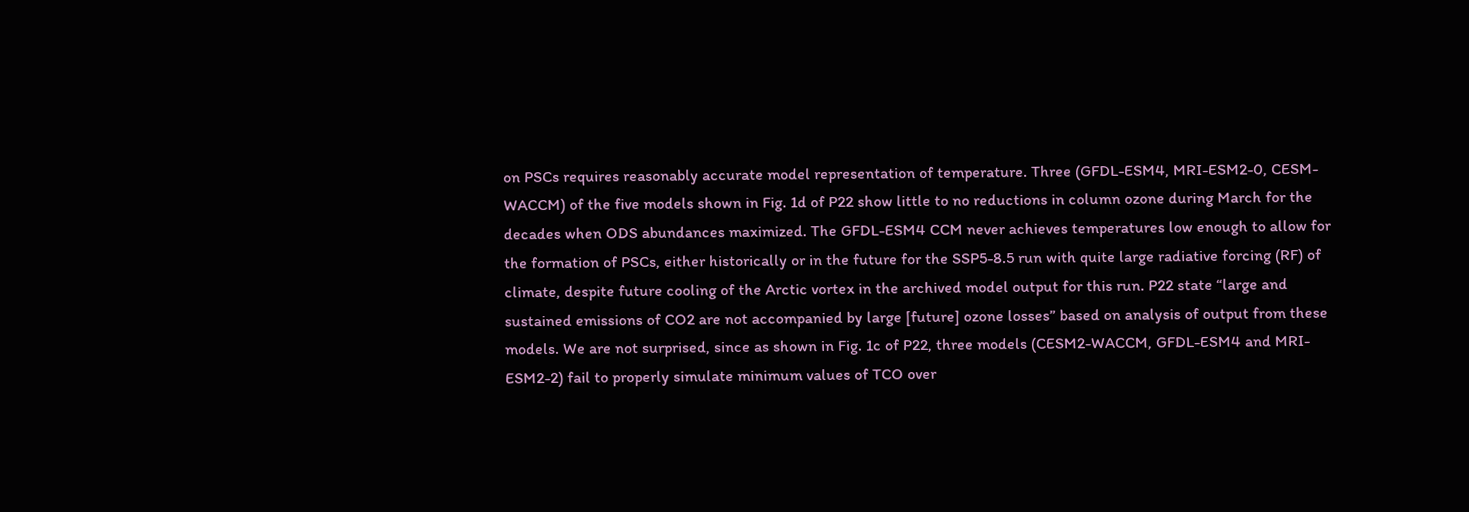on PSCs requires reasonably accurate model representation of temperature. Three (GFDL-ESM4, MRI-ESM2-0, CESM-WACCM) of the five models shown in Fig. 1d of P22 show little to no reductions in column ozone during March for the decades when ODS abundances maximized. The GFDL-ESM4 CCM never achieves temperatures low enough to allow for the formation of PSCs, either historically or in the future for the SSP5-8.5 run with quite large radiative forcing (RF) of climate, despite future cooling of the Arctic vortex in the archived model output for this run. P22 state “large and sustained emissions of CO2 are not accompanied by large [future] ozone losses” based on analysis of output from these models. We are not surprised, since as shown in Fig. 1c of P22, three models (CESM2-WACCM, GFDL-ESM4 and MRI-ESM2-2) fail to properly simulate minimum values of TCO over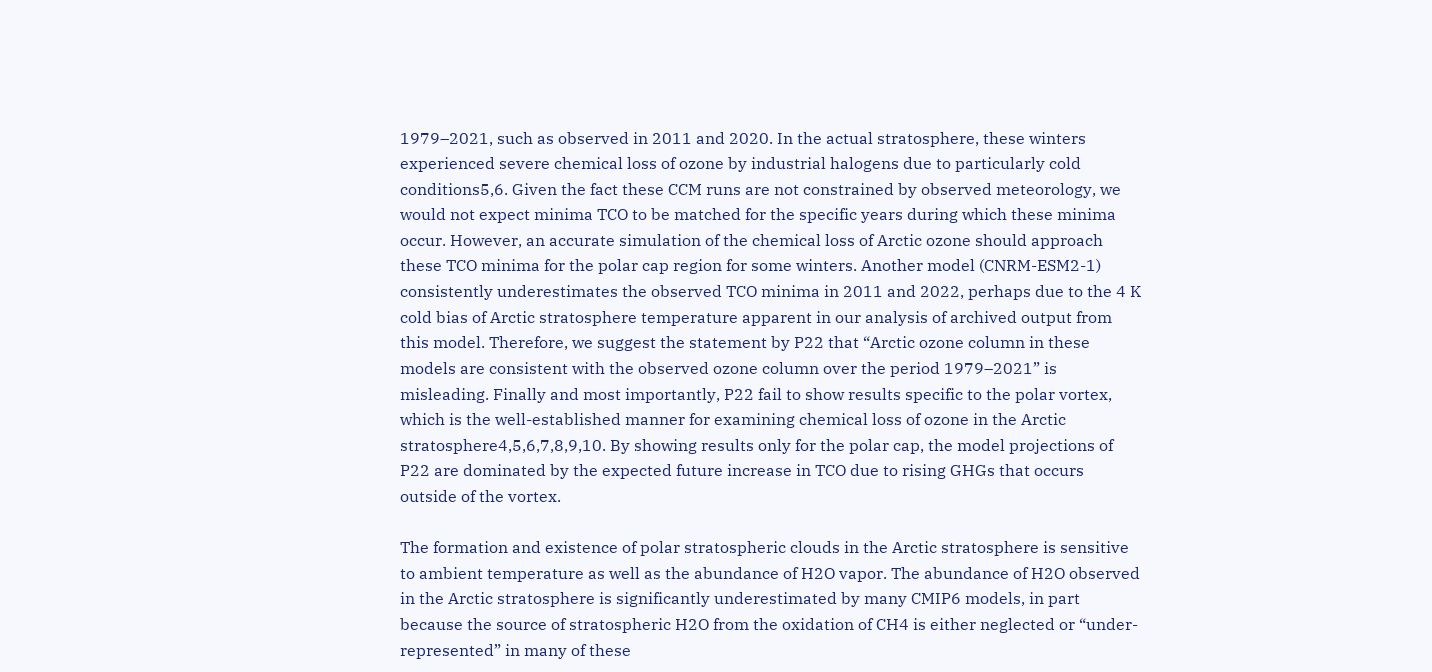1979–2021, such as observed in 2011 and 2020. In the actual stratosphere, these winters experienced severe chemical loss of ozone by industrial halogens due to particularly cold conditions5,6. Given the fact these CCM runs are not constrained by observed meteorology, we would not expect minima TCO to be matched for the specific years during which these minima occur. However, an accurate simulation of the chemical loss of Arctic ozone should approach these TCO minima for the polar cap region for some winters. Another model (CNRM-ESM2-1) consistently underestimates the observed TCO minima in 2011 and 2022, perhaps due to the 4 K cold bias of Arctic stratosphere temperature apparent in our analysis of archived output from this model. Therefore, we suggest the statement by P22 that “Arctic ozone column in these models are consistent with the observed ozone column over the period 1979–2021” is misleading. Finally and most importantly, P22 fail to show results specific to the polar vortex, which is the well-established manner for examining chemical loss of ozone in the Arctic stratosphere4,5,6,7,8,9,10. By showing results only for the polar cap, the model projections of P22 are dominated by the expected future increase in TCO due to rising GHGs that occurs outside of the vortex.

The formation and existence of polar stratospheric clouds in the Arctic stratosphere is sensitive to ambient temperature as well as the abundance of H2O vapor. The abundance of H2O observed in the Arctic stratosphere is significantly underestimated by many CMIP6 models, in part because the source of stratospheric H2O from the oxidation of CH4 is either neglected or “under-represented” in many of these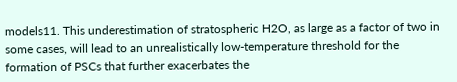models11. This underestimation of stratospheric H2O, as large as a factor of two in some cases, will lead to an unrealistically low-temperature threshold for the formation of PSCs that further exacerbates the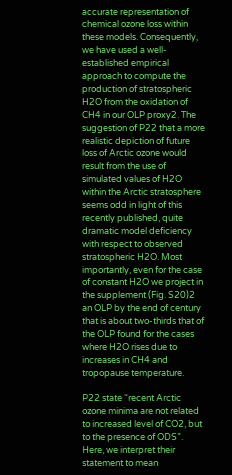accurate representation of chemical ozone loss within these models. Consequently, we have used a well-established empirical approach to compute the production of stratospheric H2O from the oxidation of CH4 in our OLP proxy2. The suggestion of P22 that a more realistic depiction of future loss of Arctic ozone would result from the use of simulated values of H2O within the Arctic stratosphere seems odd in light of this recently published, quite dramatic model deficiency with respect to observed stratospheric H2O. Most importantly, even for the case of constant H2O we project in the supplement (Fig. S20)2 an OLP by the end of century that is about two-thirds that of the OLP found for the cases where H2O rises due to increases in CH4 and tropopause temperature.

P22 state “recent Arctic ozone minima are not related to increased level of CO2, but to the presence of ODS”. Here, we interpret their statement to mean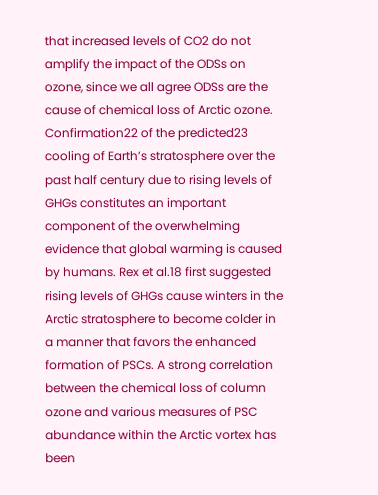that increased levels of CO2 do not amplify the impact of the ODSs on ozone, since we all agree ODSs are the cause of chemical loss of Arctic ozone. Confirmation22 of the predicted23 cooling of Earth’s stratosphere over the past half century due to rising levels of GHGs constitutes an important component of the overwhelming evidence that global warming is caused by humans. Rex et al.18 first suggested rising levels of GHGs cause winters in the Arctic stratosphere to become colder in a manner that favors the enhanced formation of PSCs. A strong correlation between the chemical loss of column ozone and various measures of PSC abundance within the Arctic vortex has been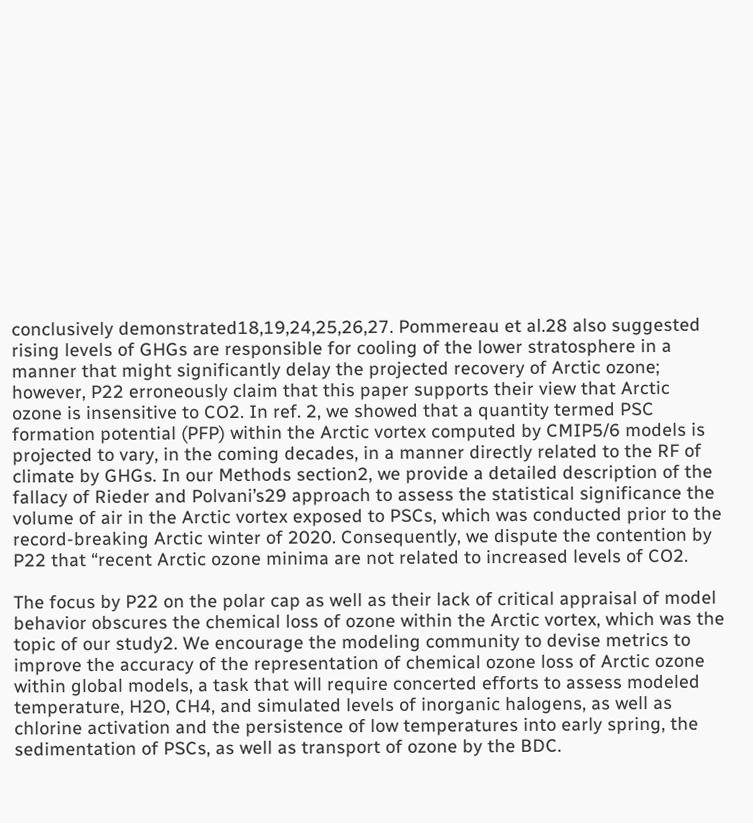conclusively demonstrated18,19,24,25,26,27. Pommereau et al.28 also suggested rising levels of GHGs are responsible for cooling of the lower stratosphere in a manner that might significantly delay the projected recovery of Arctic ozone; however, P22 erroneously claim that this paper supports their view that Arctic ozone is insensitive to CO2. In ref. 2, we showed that a quantity termed PSC formation potential (PFP) within the Arctic vortex computed by CMIP5/6 models is projected to vary, in the coming decades, in a manner directly related to the RF of climate by GHGs. In our Methods section2, we provide a detailed description of the fallacy of Rieder and Polvani’s29 approach to assess the statistical significance the volume of air in the Arctic vortex exposed to PSCs, which was conducted prior to the record-breaking Arctic winter of 2020. Consequently, we dispute the contention by P22 that “recent Arctic ozone minima are not related to increased levels of CO2.

The focus by P22 on the polar cap as well as their lack of critical appraisal of model behavior obscures the chemical loss of ozone within the Arctic vortex, which was the topic of our study2. We encourage the modeling community to devise metrics to improve the accuracy of the representation of chemical ozone loss of Arctic ozone within global models, a task that will require concerted efforts to assess modeled temperature, H2O, CH4, and simulated levels of inorganic halogens, as well as chlorine activation and the persistence of low temperatures into early spring, the sedimentation of PSCs, as well as transport of ozone by the BDC.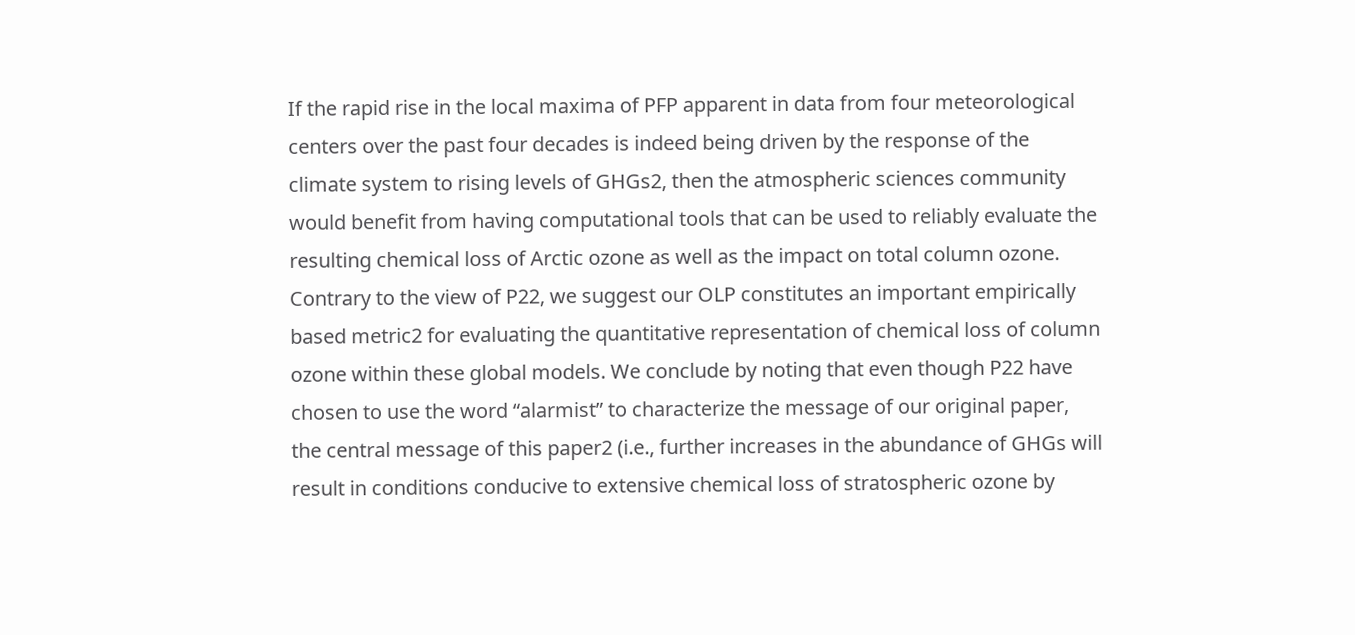If the rapid rise in the local maxima of PFP apparent in data from four meteorological centers over the past four decades is indeed being driven by the response of the climate system to rising levels of GHGs2, then the atmospheric sciences community would benefit from having computational tools that can be used to reliably evaluate the resulting chemical loss of Arctic ozone as well as the impact on total column ozone. Contrary to the view of P22, we suggest our OLP constitutes an important empirically based metric2 for evaluating the quantitative representation of chemical loss of column ozone within these global models. We conclude by noting that even though P22 have chosen to use the word “alarmist” to characterize the message of our original paper, the central message of this paper2 (i.e., further increases in the abundance of GHGs will result in conditions conducive to extensive chemical loss of stratospheric ozone by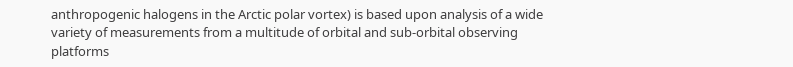anthropogenic halogens in the Arctic polar vortex) is based upon analysis of a wide variety of measurements from a multitude of orbital and sub-orbital observing platforms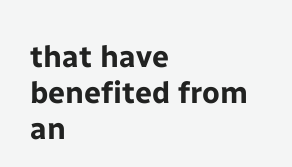that have benefited from an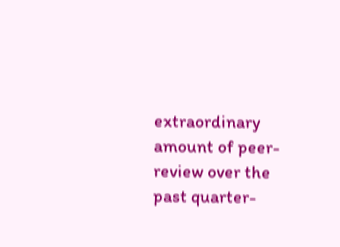extraordinary amount of peer-review over the past quarter-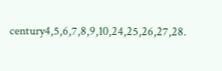century4,5,6,7,8,9,10,24,25,26,27,28.